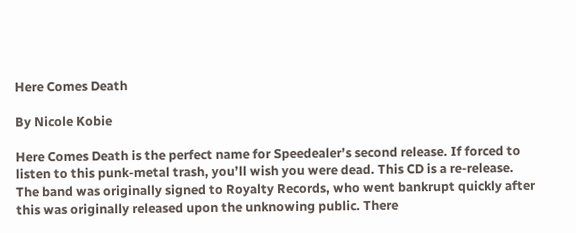Here Comes Death

By Nicole Kobie

Here Comes Death is the perfect name for Speedealer’s second release. If forced to listen to this punk-metal trash, you’ll wish you were dead. This CD is a re-release. The band was originally signed to Royalty Records, who went bankrupt quickly after this was originally released upon the unknowing public. There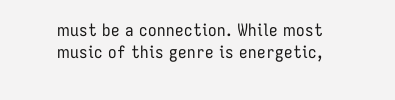must be a connection. While most music of this genre is energetic,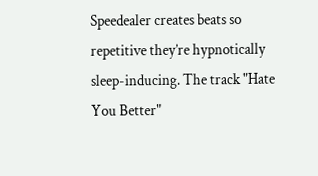Speedealer creates beats so repetitive they’re hypnotically sleep-inducing. The track "Hate You Better"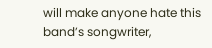will make anyone hate this band’s songwriter,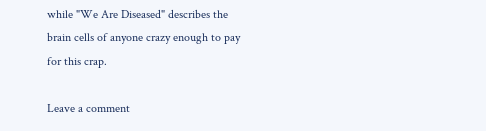while "We Are Diseased" describes the brain cells of anyone crazy enough to pay for this crap.

Leave a comment